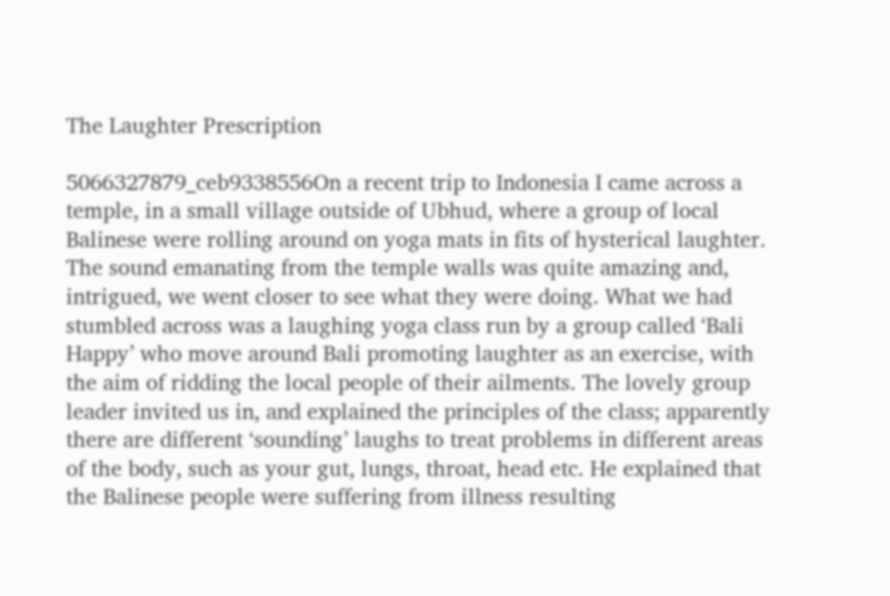The Laughter Prescription

5066327879_ceb9338556On a recent trip to Indonesia I came across a temple, in a small village outside of Ubhud, where a group of local Balinese were rolling around on yoga mats in fits of hysterical laughter. The sound emanating from the temple walls was quite amazing and, intrigued, we went closer to see what they were doing. What we had stumbled across was a laughing yoga class run by a group called ‘Bali Happy’ who move around Bali promoting laughter as an exercise, with the aim of ridding the local people of their ailments. The lovely group leader invited us in, and explained the principles of the class; apparently there are different ‘sounding’ laughs to treat problems in different areas of the body, such as your gut, lungs, throat, head etc. He explained that the Balinese people were suffering from illness resulting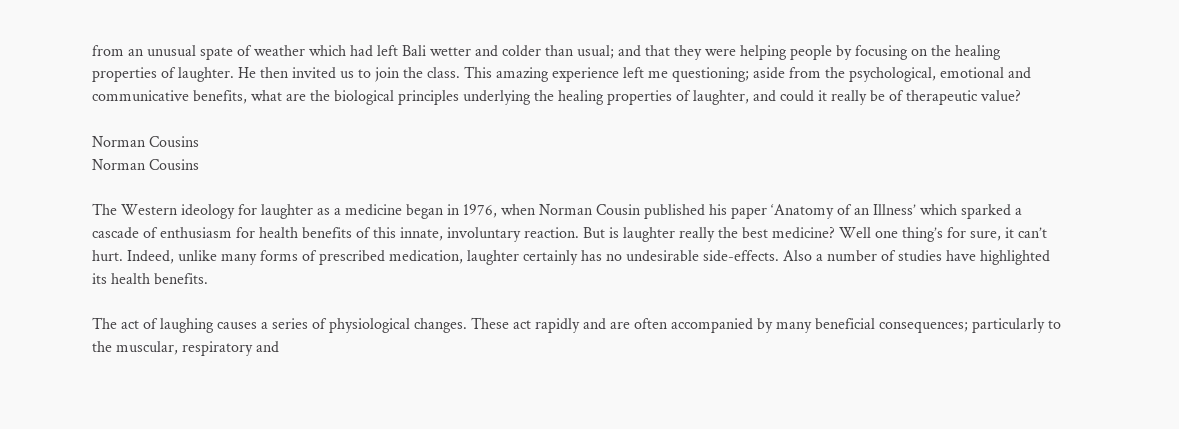from an unusual spate of weather which had left Bali wetter and colder than usual; and that they were helping people by focusing on the healing properties of laughter. He then invited us to join the class. This amazing experience left me questioning; aside from the psychological, emotional and communicative benefits, what are the biological principles underlying the healing properties of laughter, and could it really be of therapeutic value?

Norman Cousins
Norman Cousins

The Western ideology for laughter as a medicine began in 1976, when Norman Cousin published his paper ‘Anatomy of an Illness’ which sparked a cascade of enthusiasm for health benefits of this innate, involuntary reaction. But is laughter really the best medicine? Well one thing’s for sure, it can’t hurt. Indeed, unlike many forms of prescribed medication, laughter certainly has no undesirable side-effects. Also a number of studies have highlighted its health benefits.

The act of laughing causes a series of physiological changes. These act rapidly and are often accompanied by many beneficial consequences; particularly to the muscular, respiratory and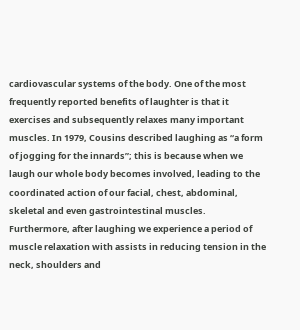cardiovascular systems of the body. One of the most frequently reported benefits of laughter is that it exercises and subsequently relaxes many important muscles. In 1979, Cousins described laughing as “a form of jogging for the innards”; this is because when we laugh our whole body becomes involved, leading to the coordinated action of our facial, chest, abdominal, skeletal and even gastrointestinal muscles. Furthermore, after laughing we experience a period of muscle relaxation with assists in reducing tension in the neck, shoulders and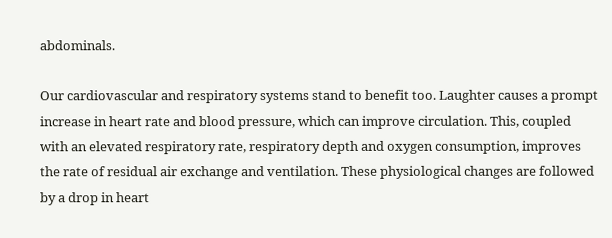abdominals.

Our cardiovascular and respiratory systems stand to benefit too. Laughter causes a prompt increase in heart rate and blood pressure, which can improve circulation. This, coupled with an elevated respiratory rate, respiratory depth and oxygen consumption, improves the rate of residual air exchange and ventilation. These physiological changes are followed by a drop in heart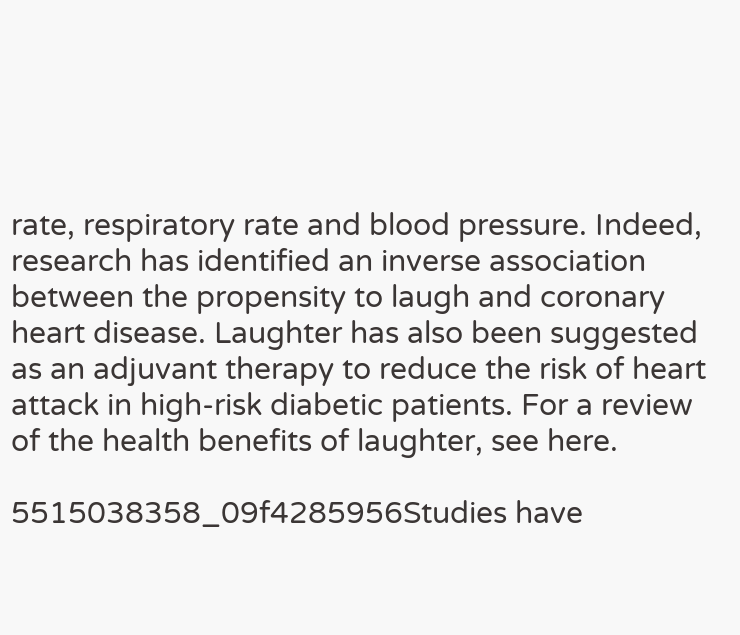rate, respiratory rate and blood pressure. Indeed, research has identified an inverse association between the propensity to laugh and coronary heart disease. Laughter has also been suggested as an adjuvant therapy to reduce the risk of heart attack in high-risk diabetic patients. For a review of the health benefits of laughter, see here.

5515038358_09f4285956Studies have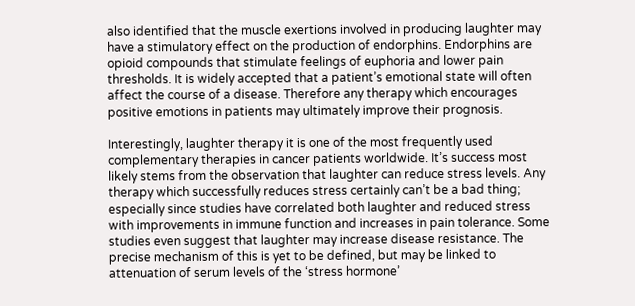also identified that the muscle exertions involved in producing laughter may have a stimulatory effect on the production of endorphins. Endorphins are opioid compounds that stimulate feelings of euphoria and lower pain thresholds. It is widely accepted that a patient’s emotional state will often affect the course of a disease. Therefore any therapy which encourages positive emotions in patients may ultimately improve their prognosis.

Interestingly, laughter therapy it is one of the most frequently used complementary therapies in cancer patients worldwide. It’s success most likely stems from the observation that laughter can reduce stress levels. Any therapy which successfully reduces stress certainly can’t be a bad thing; especially since studies have correlated both laughter and reduced stress with improvements in immune function and increases in pain tolerance. Some studies even suggest that laughter may increase disease resistance. The precise mechanism of this is yet to be defined, but may be linked to attenuation of serum levels of the ‘stress hormone’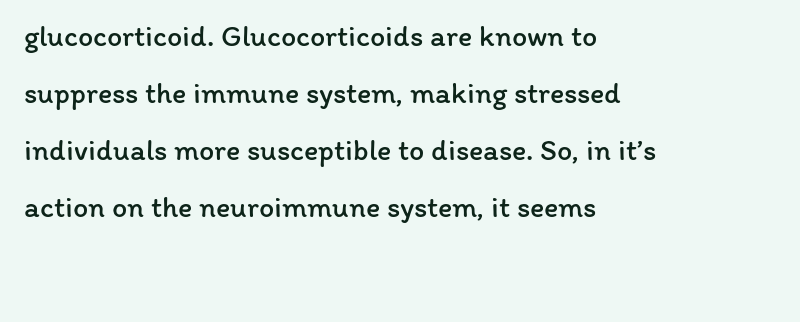glucocorticoid. Glucocorticoids are known to suppress the immune system, making stressed individuals more susceptible to disease. So, in it’s action on the neuroimmune system, it seems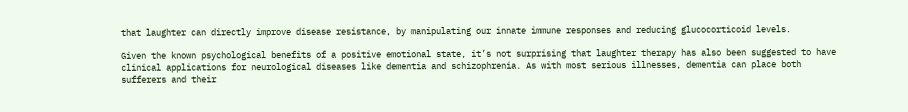that laughter can directly improve disease resistance, by manipulating our innate immune responses and reducing glucocorticoid levels.

Given the known psychological benefits of a positive emotional state, it’s not surprising that laughter therapy has also been suggested to have clinical applications for neurological diseases like dementia and schizophrenia. As with most serious illnesses, dementia can place both sufferers and their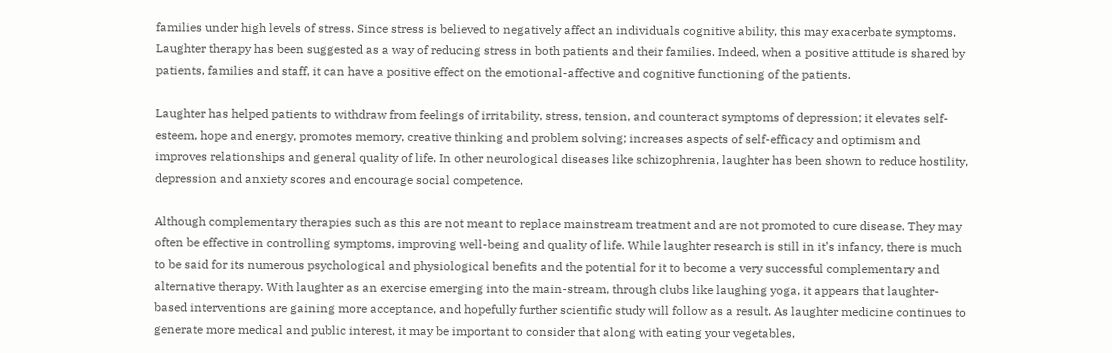families under high levels of stress. Since stress is believed to negatively affect an individuals cognitive ability, this may exacerbate symptoms. Laughter therapy has been suggested as a way of reducing stress in both patients and their families. Indeed, when a positive attitude is shared by patients, families and staff, it can have a positive effect on the emotional-affective and cognitive functioning of the patients.

Laughter has helped patients to withdraw from feelings of irritability, stress, tension, and counteract symptoms of depression; it elevates self-esteem, hope and energy, promotes memory, creative thinking and problem solving; increases aspects of self-efficacy and optimism and improves relationships and general quality of life. In other neurological diseases like schizophrenia, laughter has been shown to reduce hostility, depression and anxiety scores and encourage social competence.

Although complementary therapies such as this are not meant to replace mainstream treatment and are not promoted to cure disease. They may often be effective in controlling symptoms, improving well-being and quality of life. While laughter research is still in it’s infancy, there is much to be said for its numerous psychological and physiological benefits and the potential for it to become a very successful complementary and alternative therapy. With laughter as an exercise emerging into the main-stream, through clubs like laughing yoga, it appears that laughter-based interventions are gaining more acceptance, and hopefully further scientific study will follow as a result. As laughter medicine continues to generate more medical and public interest, it may be important to consider that along with eating your vegetables,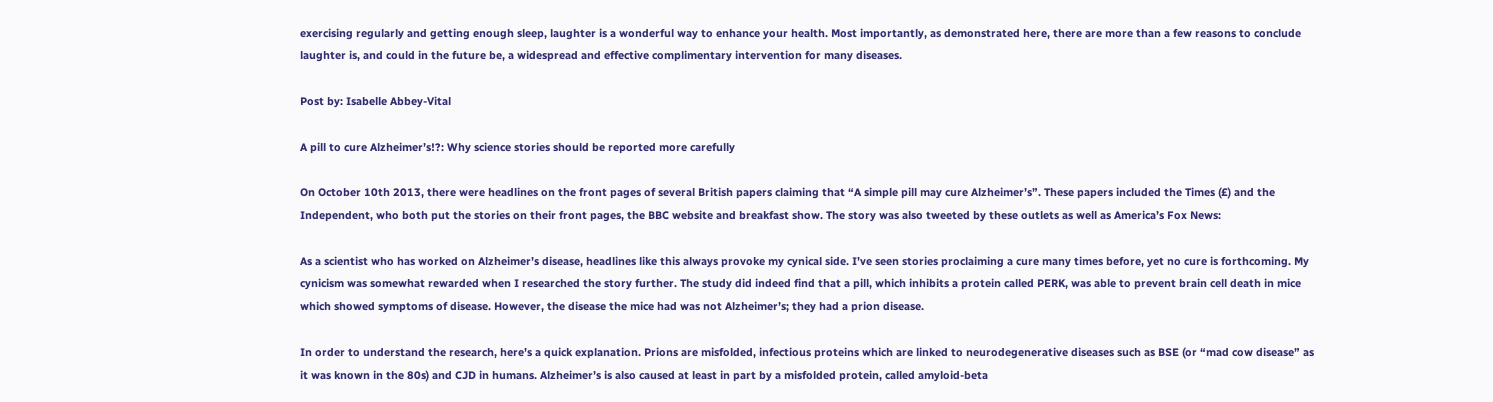exercising regularly and getting enough sleep, laughter is a wonderful way to enhance your health. Most importantly, as demonstrated here, there are more than a few reasons to conclude laughter is, and could in the future be, a widespread and effective complimentary intervention for many diseases.

Post by: Isabelle Abbey-Vital

A pill to cure Alzheimer’s!?: Why science stories should be reported more carefully

On October 10th 2013, there were headlines on the front pages of several British papers claiming that “A simple pill may cure Alzheimer’s”. These papers included the Times (£) and the Independent, who both put the stories on their front pages, the BBC website and breakfast show. The story was also tweeted by these outlets as well as America’s Fox News:

As a scientist who has worked on Alzheimer’s disease, headlines like this always provoke my cynical side. I’ve seen stories proclaiming a cure many times before, yet no cure is forthcoming. My cynicism was somewhat rewarded when I researched the story further. The study did indeed find that a pill, which inhibits a protein called PERK, was able to prevent brain cell death in mice which showed symptoms of disease. However, the disease the mice had was not Alzheimer’s; they had a prion disease.

In order to understand the research, here’s a quick explanation. Prions are misfolded, infectious proteins which are linked to neurodegenerative diseases such as BSE (or “mad cow disease” as it was known in the 80s) and CJD in humans. Alzheimer’s is also caused at least in part by a misfolded protein, called amyloid-beta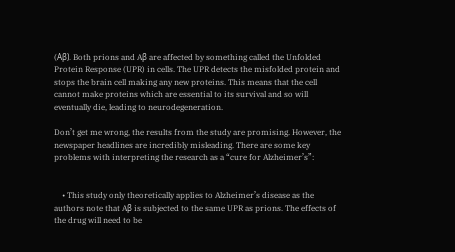(Aβ). Both prions and Aβ are affected by something called the Unfolded Protein Response (UPR) in cells. The UPR detects the misfolded protein and stops the brain cell making any new proteins. This means that the cell cannot make proteins which are essential to its survival and so will eventually die, leading to neurodegeneration.

Don’t get me wrong, the results from the study are promising. However, the newspaper headlines are incredibly misleading. There are some key problems with interpreting the research as a “cure for Alzheimer’s”:


    • This study only theoretically applies to Alzheimer’s disease as the authors note that Aβ is subjected to the same UPR as prions. The effects of the drug will need to be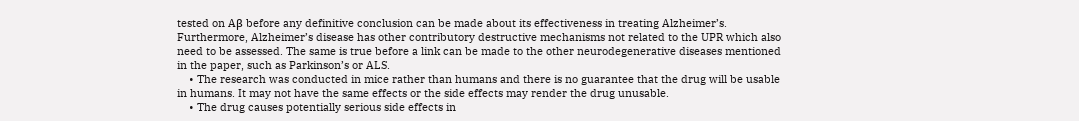tested on Aβ before any definitive conclusion can be made about its effectiveness in treating Alzheimer’s. Furthermore, Alzheimer’s disease has other contributory destructive mechanisms not related to the UPR which also need to be assessed. The same is true before a link can be made to the other neurodegenerative diseases mentioned in the paper, such as Parkinson’s or ALS.
    • The research was conducted in mice rather than humans and there is no guarantee that the drug will be usable in humans. It may not have the same effects or the side effects may render the drug unusable.
    • The drug causes potentially serious side effects in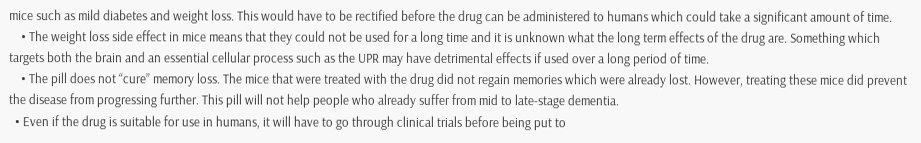mice such as mild diabetes and weight loss. This would have to be rectified before the drug can be administered to humans which could take a significant amount of time.
    • The weight loss side effect in mice means that they could not be used for a long time and it is unknown what the long term effects of the drug are. Something which targets both the brain and an essential cellular process such as the UPR may have detrimental effects if used over a long period of time.
    • The pill does not “cure” memory loss. The mice that were treated with the drug did not regain memories which were already lost. However, treating these mice did prevent the disease from progressing further. This pill will not help people who already suffer from mid to late-stage dementia.
  • Even if the drug is suitable for use in humans, it will have to go through clinical trials before being put to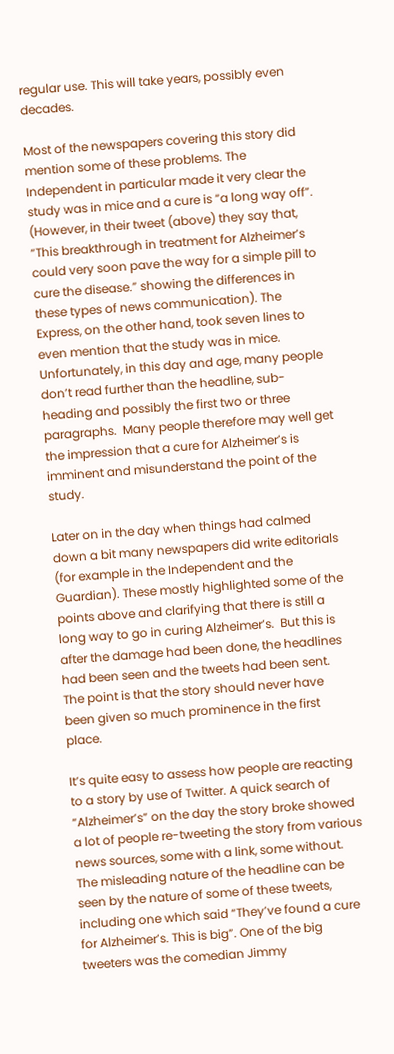regular use. This will take years, possibly even decades.

Most of the newspapers covering this story did mention some of these problems. The Independent in particular made it very clear the study was in mice and a cure is “a long way off”. (However, in their tweet (above) they say that, “This breakthrough in treatment for Alzheimer’s could very soon pave the way for a simple pill to cure the disease.” showing the differences in these types of news communication). The Express, on the other hand, took seven lines to even mention that the study was in mice. Unfortunately, in this day and age, many people don’t read further than the headline, sub-heading and possibly the first two or three paragraphs.  Many people therefore may well get the impression that a cure for Alzheimer’s is imminent and misunderstand the point of the study.

Later on in the day when things had calmed down a bit many newspapers did write editorials (for example in the Independent and the Guardian). These mostly highlighted some of the points above and clarifying that there is still a long way to go in curing Alzheimer’s.  But this is after the damage had been done, the headlines had been seen and the tweets had been sent. The point is that the story should never have been given so much prominence in the first place.

It’s quite easy to assess how people are reacting to a story by use of Twitter. A quick search of “Alzheimer’s” on the day the story broke showed a lot of people re-tweeting the story from various news sources, some with a link, some without. The misleading nature of the headline can be seen by the nature of some of these tweets, including one which said “They’ve found a cure for Alzheimer’s. This is big”. One of the big tweeters was the comedian Jimmy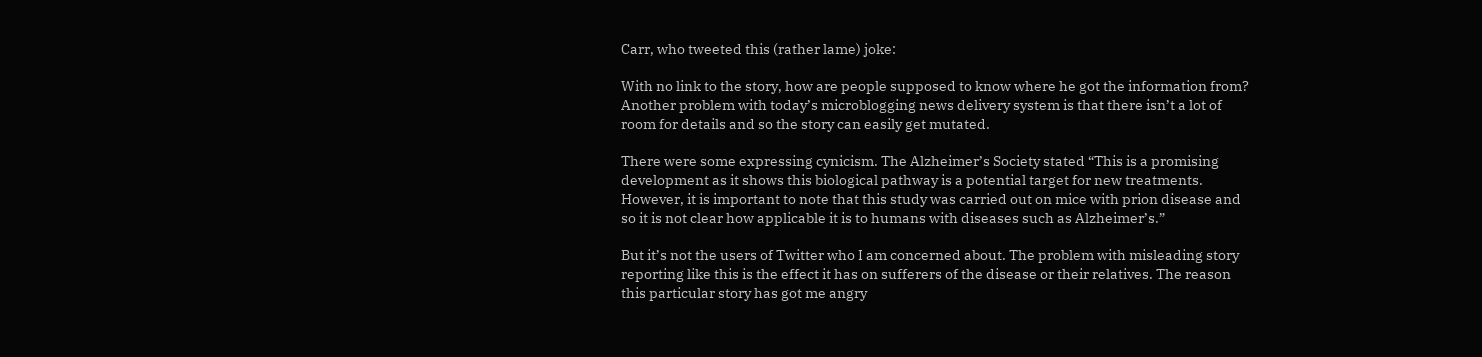Carr, who tweeted this (rather lame) joke:

With no link to the story, how are people supposed to know where he got the information from? Another problem with today’s microblogging news delivery system is that there isn’t a lot of room for details and so the story can easily get mutated.

There were some expressing cynicism. The Alzheimer’s Society stated “This is a promising development as it shows this biological pathway is a potential target for new treatments.  However, it is important to note that this study was carried out on mice with prion disease and so it is not clear how applicable it is to humans with diseases such as Alzheimer’s.”

But it’s not the users of Twitter who I am concerned about. The problem with misleading story reporting like this is the effect it has on sufferers of the disease or their relatives. The reason this particular story has got me angry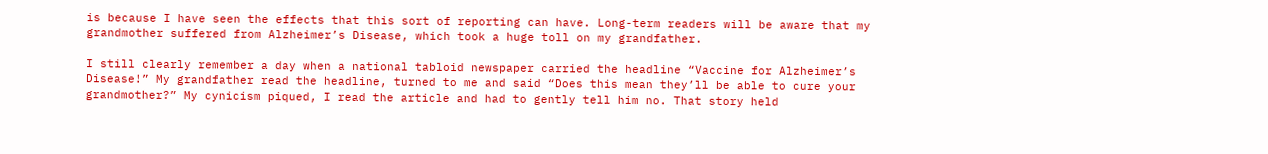is because I have seen the effects that this sort of reporting can have. Long-term readers will be aware that my grandmother suffered from Alzheimer’s Disease, which took a huge toll on my grandfather.

I still clearly remember a day when a national tabloid newspaper carried the headline “Vaccine for Alzheimer’s Disease!” My grandfather read the headline, turned to me and said “Does this mean they’ll be able to cure your grandmother?” My cynicism piqued, I read the article and had to gently tell him no. That story held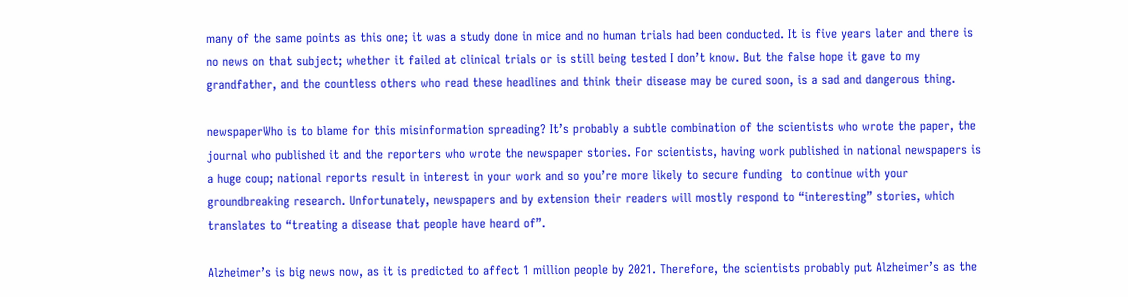many of the same points as this one; it was a study done in mice and no human trials had been conducted. It is five years later and there is no news on that subject; whether it failed at clinical trials or is still being tested I don’t know. But the false hope it gave to my grandfather, and the countless others who read these headlines and think their disease may be cured soon, is a sad and dangerous thing.

newspaperWho is to blame for this misinformation spreading? It’s probably a subtle combination of the scientists who wrote the paper, the journal who published it and the reporters who wrote the newspaper stories. For scientists, having work published in national newspapers is a huge coup; national reports result in interest in your work and so you’re more likely to secure funding  to continue with your groundbreaking research. Unfortunately, newspapers and by extension their readers will mostly respond to “interesting” stories, which translates to “treating a disease that people have heard of”.

Alzheimer’s is big news now, as it is predicted to affect 1 million people by 2021. Therefore, the scientists probably put Alzheimer’s as the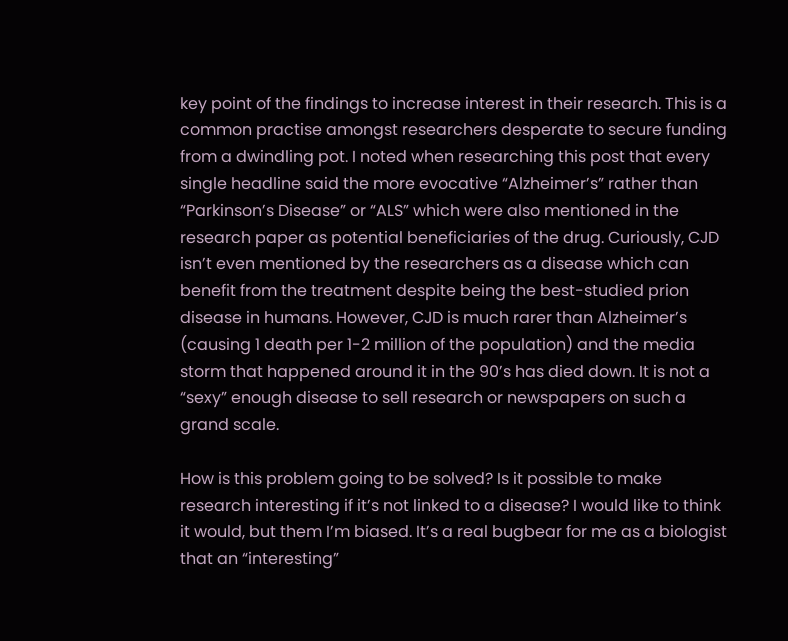key point of the findings to increase interest in their research. This is a common practise amongst researchers desperate to secure funding from a dwindling pot. I noted when researching this post that every single headline said the more evocative “Alzheimer’s” rather than “Parkinson’s Disease” or “ALS” which were also mentioned in the research paper as potential beneficiaries of the drug. Curiously, CJD isn’t even mentioned by the researchers as a disease which can benefit from the treatment despite being the best-studied prion disease in humans. However, CJD is much rarer than Alzheimer’s (causing 1 death per 1-2 million of the population) and the media storm that happened around it in the 90’s has died down. It is not a “sexy” enough disease to sell research or newspapers on such a grand scale.

How is this problem going to be solved? Is it possible to make research interesting if it’s not linked to a disease? I would like to think it would, but them I’m biased. It’s a real bugbear for me as a biologist that an “interesting”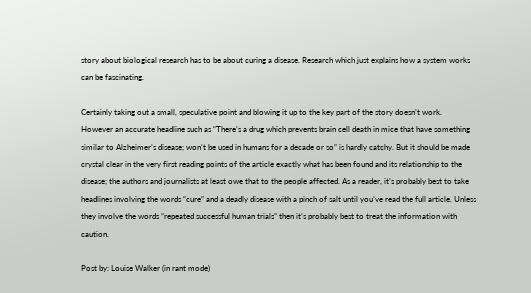story about biological research has to be about curing a disease. Research which just explains how a system works can be fascinating.

Certainly taking out a small, speculative point and blowing it up to the key part of the story doesn’t work.  However an accurate headline such as “There’s a drug which prevents brain cell death in mice that have something similar to Alzheimer’s disease; won’t be used in humans for a decade or so” is hardly catchy. But it should be made crystal clear in the very first reading points of the article exactly what has been found and its relationship to the disease; the authors and journalists at least owe that to the people affected. As a reader, it’s probably best to take headlines involving the words “cure” and a deadly disease with a pinch of salt until you’ve read the full article. Unless they involve the words “repeated successful human trials” then it’s probably best to treat the information with caution.

Post by: Louise Walker (in rant mode)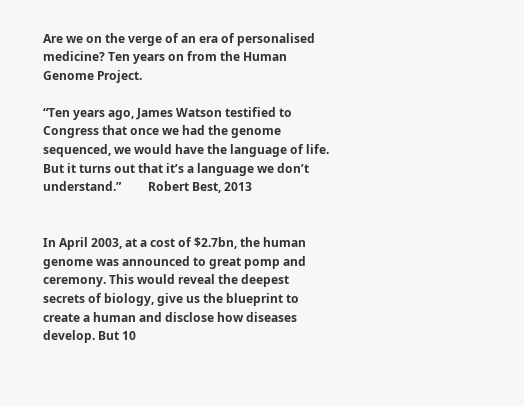Are we on the verge of an era of personalised medicine? Ten years on from the Human Genome Project.

“Ten years ago, James Watson testified to Congress that once we had the genome sequenced, we would have the language of life. But it turns out that it’s a language we don’t understand.”         Robert Best, 2013


In April 2003, at a cost of $2.7bn, the human genome was announced to great pomp and ceremony. This would reveal the deepest secrets of biology, give us the blueprint to create a human and disclose how diseases develop. But 10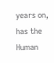years on, has the Human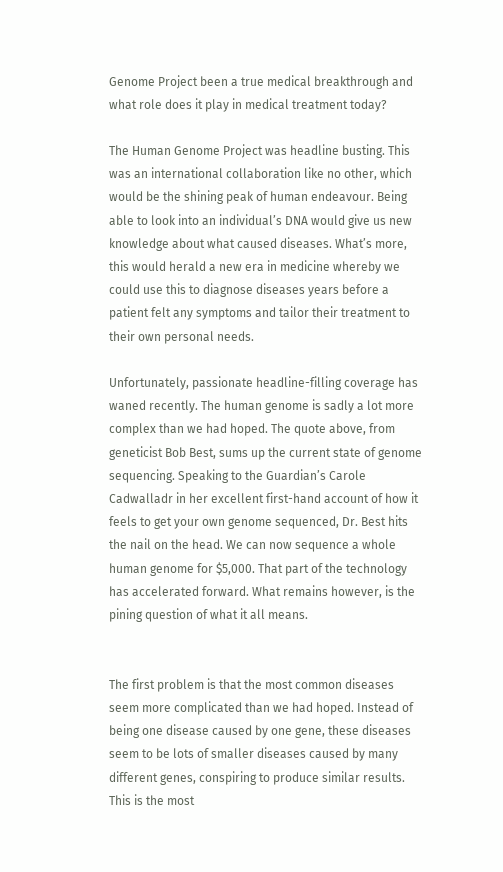Genome Project been a true medical breakthrough and what role does it play in medical treatment today?

The Human Genome Project was headline busting. This was an international collaboration like no other, which would be the shining peak of human endeavour. Being able to look into an individual’s DNA would give us new knowledge about what caused diseases. What’s more, this would herald a new era in medicine whereby we could use this to diagnose diseases years before a patient felt any symptoms and tailor their treatment to their own personal needs.

Unfortunately, passionate headline-filling coverage has waned recently. The human genome is sadly a lot more complex than we had hoped. The quote above, from geneticist Bob Best, sums up the current state of genome sequencing. Speaking to the Guardian’s Carole Cadwalladr in her excellent first-hand account of how it feels to get your own genome sequenced, Dr. Best hits the nail on the head. We can now sequence a whole human genome for $5,000. That part of the technology has accelerated forward. What remains however, is the pining question of what it all means.


The first problem is that the most common diseases seem more complicated than we had hoped. Instead of being one disease caused by one gene, these diseases seem to be lots of smaller diseases caused by many different genes, conspiring to produce similar results. This is the most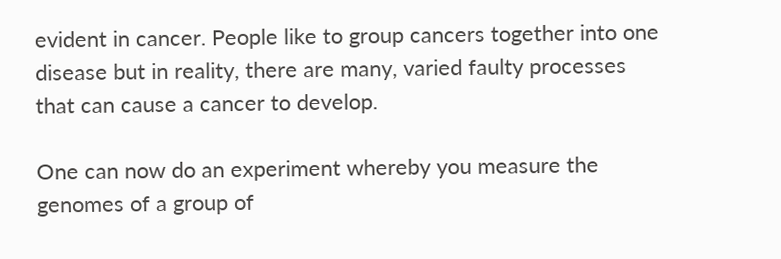evident in cancer. People like to group cancers together into one disease but in reality, there are many, varied faulty processes that can cause a cancer to develop.

One can now do an experiment whereby you measure the genomes of a group of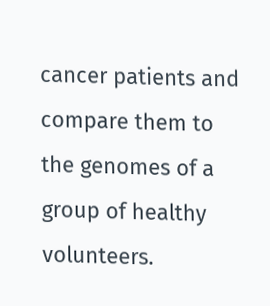cancer patients and compare them to the genomes of a group of healthy volunteers.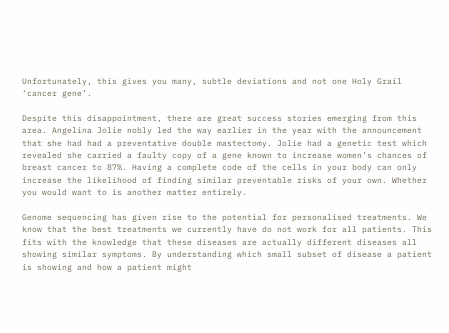Unfortunately, this gives you many, subtle deviations and not one Holy Grail ‘cancer gene’.

Despite this disappointment, there are great success stories emerging from this area. Angelina Jolie nobly led the way earlier in the year with the announcement that she had had a preventative double mastectomy. Jolie had a genetic test which revealed she carried a faulty copy of a gene known to increase women’s chances of breast cancer to 87%. Having a complete code of the cells in your body can only increase the likelihood of finding similar preventable risks of your own. Whether you would want to is another matter entirely.

Genome sequencing has given rise to the potential for personalised treatments. We know that the best treatments we currently have do not work for all patients. This fits with the knowledge that these diseases are actually different diseases all showing similar symptoms. By understanding which small subset of disease a patient is showing and how a patient might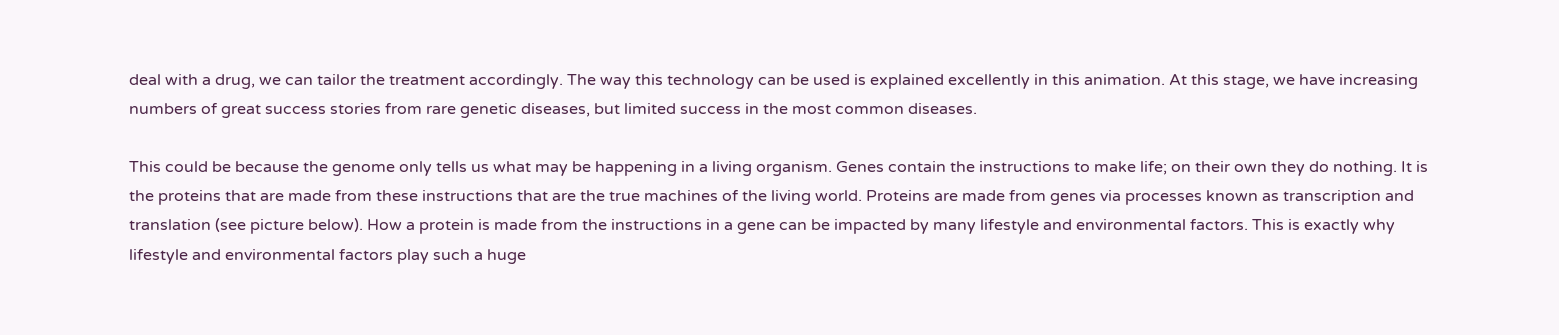deal with a drug, we can tailor the treatment accordingly. The way this technology can be used is explained excellently in this animation. At this stage, we have increasing numbers of great success stories from rare genetic diseases, but limited success in the most common diseases.

This could be because the genome only tells us what may be happening in a living organism. Genes contain the instructions to make life; on their own they do nothing. It is the proteins that are made from these instructions that are the true machines of the living world. Proteins are made from genes via processes known as transcription and translation (see picture below). How a protein is made from the instructions in a gene can be impacted by many lifestyle and environmental factors. This is exactly why lifestyle and environmental factors play such a huge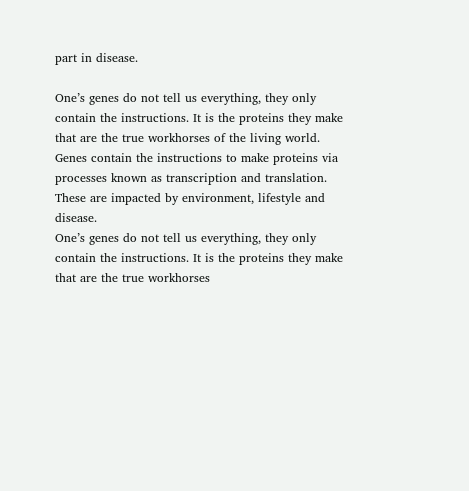part in disease.

One’s genes do not tell us everything, they only contain the instructions. It is the proteins they make that are the true workhorses of the living world. Genes contain the instructions to make proteins via processes known as transcription and translation. These are impacted by environment, lifestyle and disease.
One’s genes do not tell us everything, they only contain the instructions. It is the proteins they make that are the true workhorses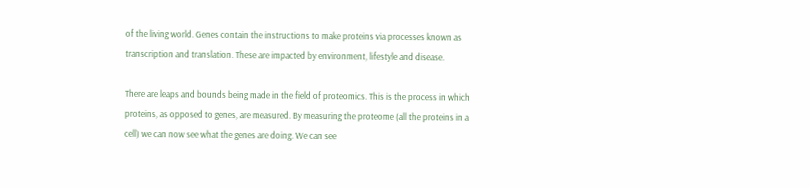of the living world. Genes contain the instructions to make proteins via processes known as transcription and translation. These are impacted by environment, lifestyle and disease.

There are leaps and bounds being made in the field of proteomics. This is the process in which proteins, as opposed to genes, are measured. By measuring the proteome (all the proteins in a cell) we can now see what the genes are doing. We can see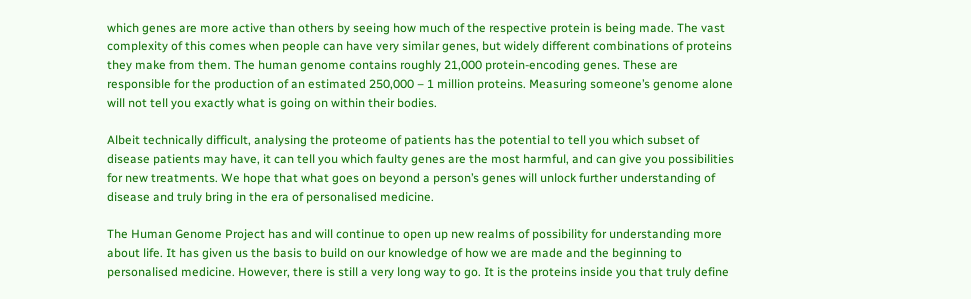which genes are more active than others by seeing how much of the respective protein is being made. The vast complexity of this comes when people can have very similar genes, but widely different combinations of proteins they make from them. The human genome contains roughly 21,000 protein-encoding genes. These are responsible for the production of an estimated 250,000 – 1 million proteins. Measuring someone’s genome alone will not tell you exactly what is going on within their bodies.

Albeit technically difficult, analysing the proteome of patients has the potential to tell you which subset of disease patients may have, it can tell you which faulty genes are the most harmful, and can give you possibilities for new treatments. We hope that what goes on beyond a person’s genes will unlock further understanding of disease and truly bring in the era of personalised medicine.

The Human Genome Project has and will continue to open up new realms of possibility for understanding more about life. It has given us the basis to build on our knowledge of how we are made and the beginning to personalised medicine. However, there is still a very long way to go. It is the proteins inside you that truly define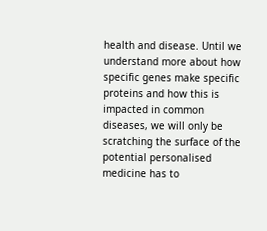health and disease. Until we understand more about how specific genes make specific proteins and how this is impacted in common diseases, we will only be scratching the surface of the potential personalised medicine has to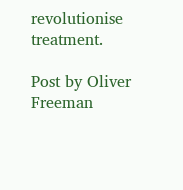revolutionise treatment.

Post by Oliver Freeman